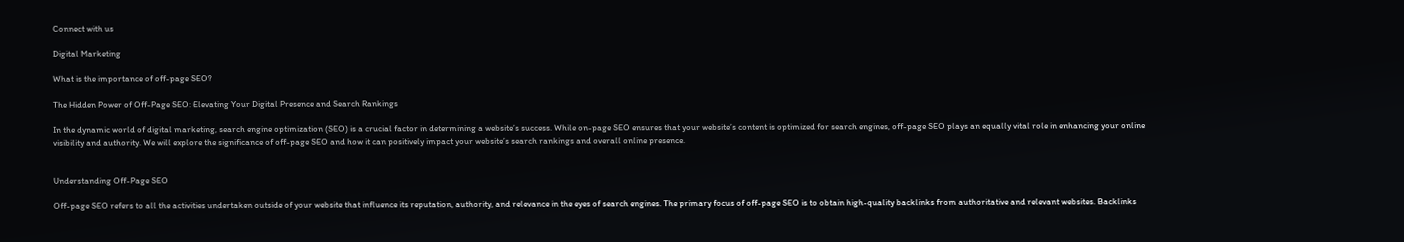Connect with us

Digital Marketing

What is the importance of off-page SEO?

The Hidden Power of Off-Page SEO: Elevating Your Digital Presence and Search Rankings

In the dynamic world of digital marketing, search engine optimization (SEO) is a crucial factor in determining a website’s success. While on-page SEO ensures that your website’s content is optimized for search engines, off-page SEO plays an equally vital role in enhancing your online visibility and authority. We will explore the significance of off-page SEO and how it can positively impact your website’s search rankings and overall online presence.


Understanding Off-Page SEO

Off-page SEO refers to all the activities undertaken outside of your website that influence its reputation, authority, and relevance in the eyes of search engines. The primary focus of off-page SEO is to obtain high-quality backlinks from authoritative and relevant websites. Backlinks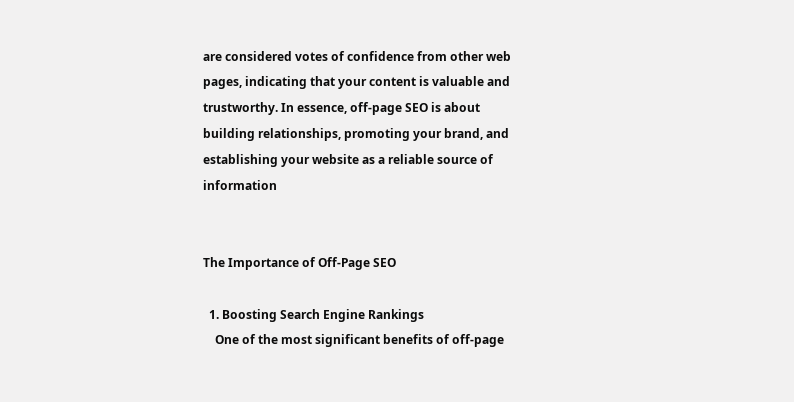are considered votes of confidence from other web pages, indicating that your content is valuable and trustworthy. In essence, off-page SEO is about building relationships, promoting your brand, and establishing your website as a reliable source of information


The Importance of Off-Page SEO

  1. Boosting Search Engine Rankings
    One of the most significant benefits of off-page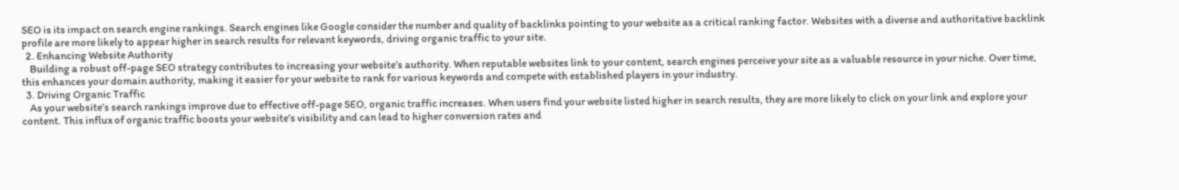SEO is its impact on search engine rankings. Search engines like Google consider the number and quality of backlinks pointing to your website as a critical ranking factor. Websites with a diverse and authoritative backlink profile are more likely to appear higher in search results for relevant keywords, driving organic traffic to your site.
  2. Enhancing Website Authority
    Building a robust off-page SEO strategy contributes to increasing your website’s authority. When reputable websites link to your content, search engines perceive your site as a valuable resource in your niche. Over time, this enhances your domain authority, making it easier for your website to rank for various keywords and compete with established players in your industry.
  3. Driving Organic Traffic
    As your website’s search rankings improve due to effective off-page SEO, organic traffic increases. When users find your website listed higher in search results, they are more likely to click on your link and explore your content. This influx of organic traffic boosts your website’s visibility and can lead to higher conversion rates and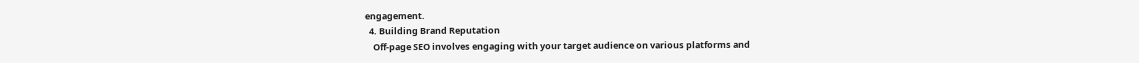engagement.
  4. Building Brand Reputation
    Off-page SEO involves engaging with your target audience on various platforms and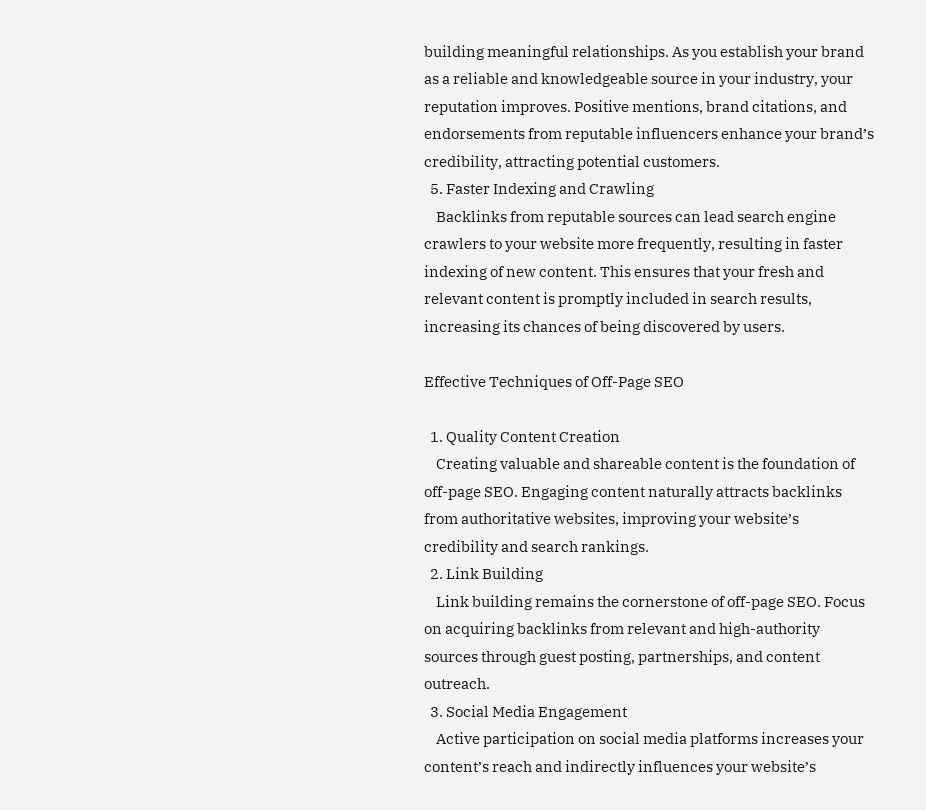building meaningful relationships. As you establish your brand as a reliable and knowledgeable source in your industry, your reputation improves. Positive mentions, brand citations, and endorsements from reputable influencers enhance your brand’s credibility, attracting potential customers.
  5. Faster Indexing and Crawling
    Backlinks from reputable sources can lead search engine crawlers to your website more frequently, resulting in faster indexing of new content. This ensures that your fresh and relevant content is promptly included in search results, increasing its chances of being discovered by users.

Effective Techniques of Off-Page SEO

  1. Quality Content Creation
    Creating valuable and shareable content is the foundation of off-page SEO. Engaging content naturally attracts backlinks from authoritative websites, improving your website’s credibility and search rankings.
  2. Link Building
    Link building remains the cornerstone of off-page SEO. Focus on acquiring backlinks from relevant and high-authority sources through guest posting, partnerships, and content outreach.
  3. Social Media Engagement
    Active participation on social media platforms increases your content’s reach and indirectly influences your website’s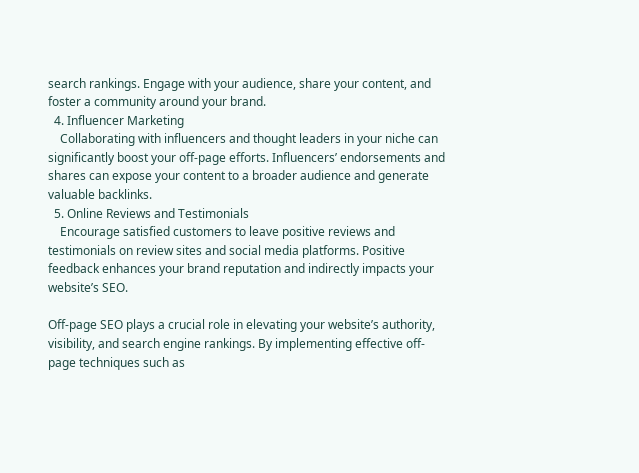search rankings. Engage with your audience, share your content, and foster a community around your brand.
  4. Influencer Marketing
    Collaborating with influencers and thought leaders in your niche can significantly boost your off-page efforts. Influencers’ endorsements and shares can expose your content to a broader audience and generate valuable backlinks.
  5. Online Reviews and Testimonials
    Encourage satisfied customers to leave positive reviews and testimonials on review sites and social media platforms. Positive feedback enhances your brand reputation and indirectly impacts your website’s SEO.

Off-page SEO plays a crucial role in elevating your website’s authority, visibility, and search engine rankings. By implementing effective off-page techniques such as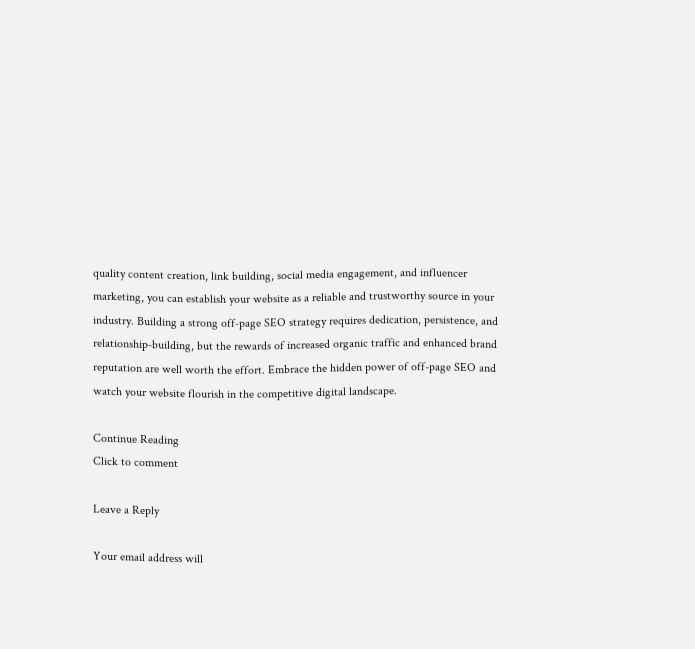quality content creation, link building, social media engagement, and influencer marketing, you can establish your website as a reliable and trustworthy source in your industry. Building a strong off-page SEO strategy requires dedication, persistence, and relationship-building, but the rewards of increased organic traffic and enhanced brand reputation are well worth the effort. Embrace the hidden power of off-page SEO and watch your website flourish in the competitive digital landscape.

Continue Reading
Click to comment

Leave a Reply

Your email address will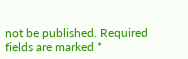not be published. Required fields are marked *